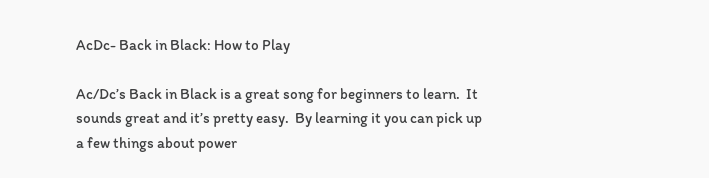AcDc- Back in Black: How to Play

Ac/Dc’s Back in Black is a great song for beginners to learn.  It sounds great and it’s pretty easy.  By learning it you can pick up a few things about power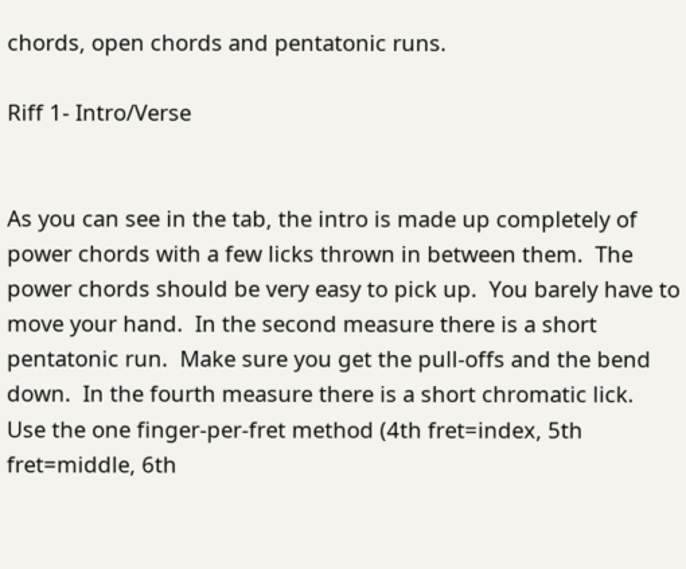chords, open chords and pentatonic runs.

Riff 1- Intro/Verse


As you can see in the tab, the intro is made up completely of power chords with a few licks thrown in between them.  The power chords should be very easy to pick up.  You barely have to move your hand.  In the second measure there is a short pentatonic run.  Make sure you get the pull-offs and the bend down.  In the fourth measure there is a short chromatic lick.  Use the one finger-per-fret method (4th fret=index, 5th fret=middle, 6th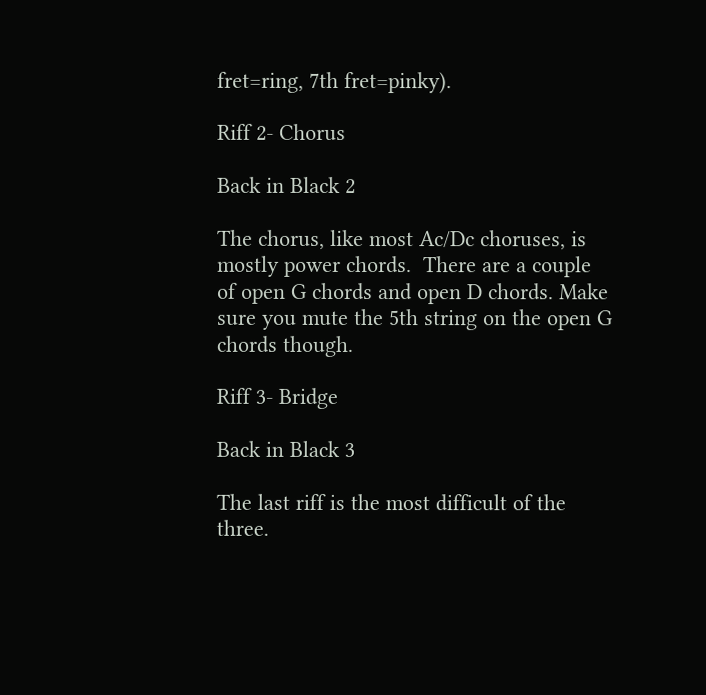fret=ring, 7th fret=pinky).

Riff 2- Chorus

Back in Black 2

The chorus, like most Ac/Dc choruses, is mostly power chords.  There are a couple of open G chords and open D chords. Make sure you mute the 5th string on the open G chords though.

Riff 3- Bridge

Back in Black 3

The last riff is the most difficult of the three.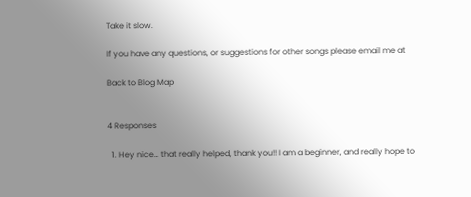Take it slow.

If you have any questions, or suggestions for other songs please email me at

Back to Blog Map


4 Responses

  1. Hey nice… that really helped, thank you!! I am a beginner, and really hope to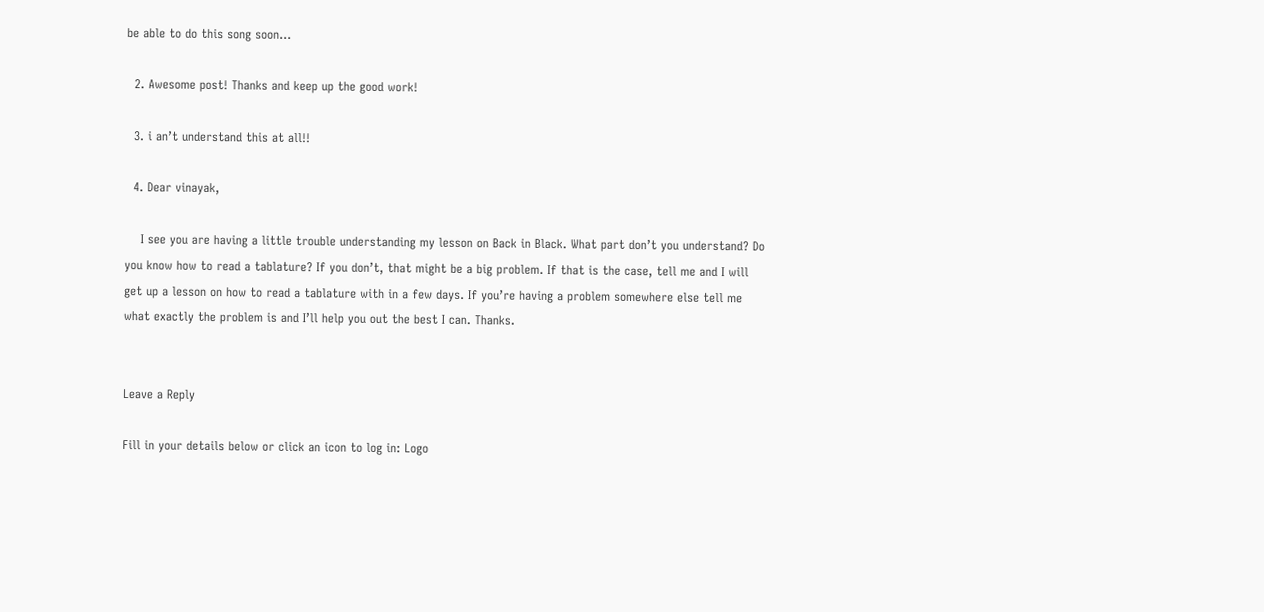be able to do this song soon…

  2. Awesome post! Thanks and keep up the good work!

  3. i an’t understand this at all!!

  4. Dear vinayak,

    I see you are having a little trouble understanding my lesson on Back in Black. What part don’t you understand? Do you know how to read a tablature? If you don’t, that might be a big problem. If that is the case, tell me and I will get up a lesson on how to read a tablature with in a few days. If you’re having a problem somewhere else tell me what exactly the problem is and I’ll help you out the best I can. Thanks.


Leave a Reply

Fill in your details below or click an icon to log in: Logo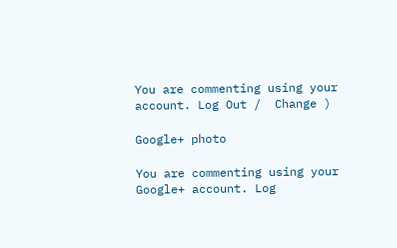You are commenting using your account. Log Out /  Change )

Google+ photo

You are commenting using your Google+ account. Log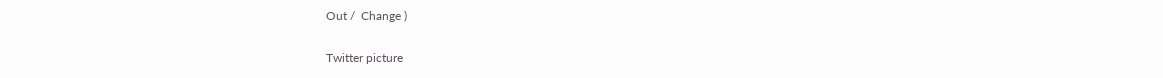Out /  Change )

Twitter picture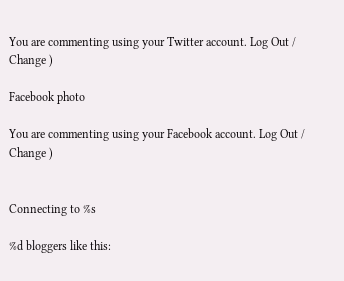You are commenting using your Twitter account. Log Out /  Change )

Facebook photo

You are commenting using your Facebook account. Log Out /  Change )


Connecting to %s

%d bloggers like this: